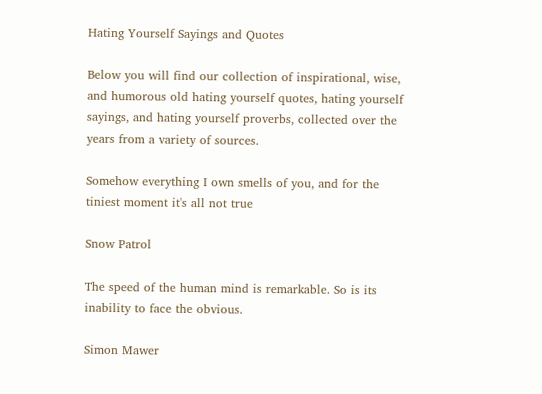Hating Yourself Sayings and Quotes

Below you will find our collection of inspirational, wise, and humorous old hating yourself quotes, hating yourself sayings, and hating yourself proverbs, collected over the years from a variety of sources.

Somehow everything I own smells of you, and for the tiniest moment it's all not true

Snow Patrol

The speed of the human mind is remarkable. So is its inability to face the obvious.

Simon Mawer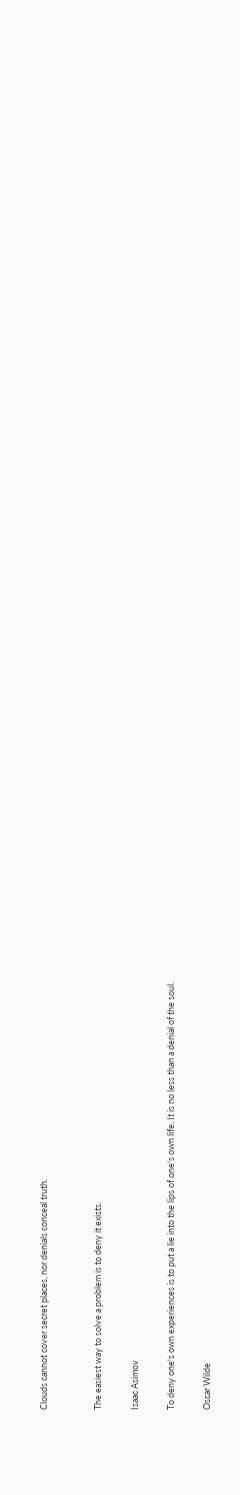Clouds cannot cover secret places, nor denials conceal truth.


The easiest way to solve a problem is to deny it exists.

Isaac Asimov

To deny one's own experiences is to put a lie into the lips of one's own life. It is no less than a denial of the soul.

Oscar Wilde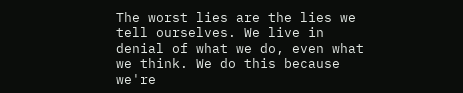The worst lies are the lies we tell ourselves. We live in denial of what we do, even what we think. We do this because we're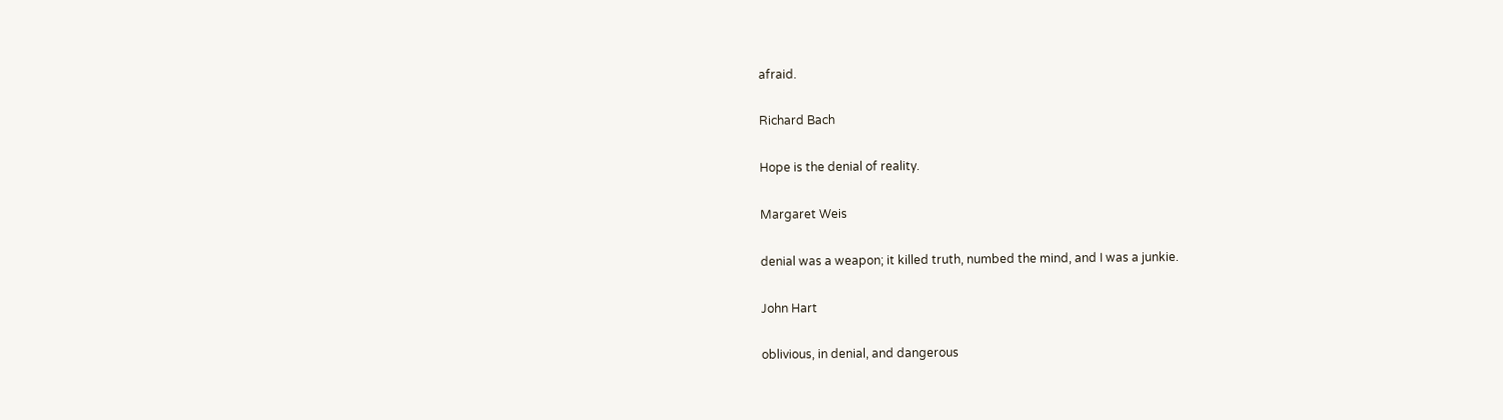afraid.

Richard Bach

Hope is the denial of reality.

Margaret Weis

denial was a weapon; it killed truth, numbed the mind, and I was a junkie.

John Hart

oblivious, in denial, and dangerous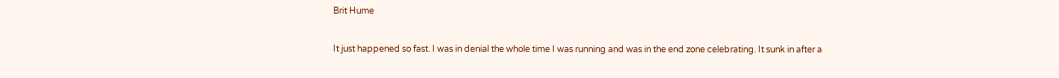Brit Hume

It just happened so fast. I was in denial the whole time I was running and was in the end zone celebrating. It sunk in after a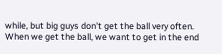while, but big guys don't get the ball very often. When we get the ball, we want to get in the end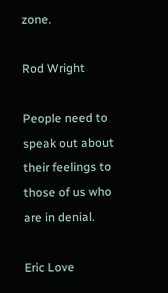zone.

Rod Wright

People need to speak out about their feelings to those of us who are in denial.

Eric Love